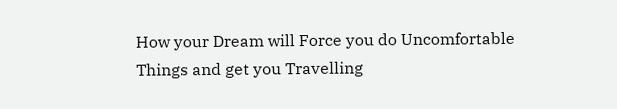How your Dream will Force you do Uncomfortable Things and get you Travelling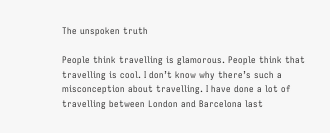The unspoken truth

People think travelling is glamorous. People think that travelling is cool. I don’t know why there’s such a misconception about travelling. I have done a lot of travelling between London and Barcelona last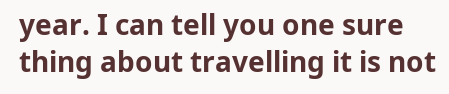year. I can tell you one sure thing about travelling it is not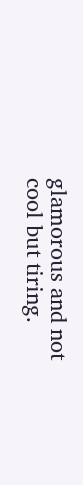glamorous and not cool but tiring.